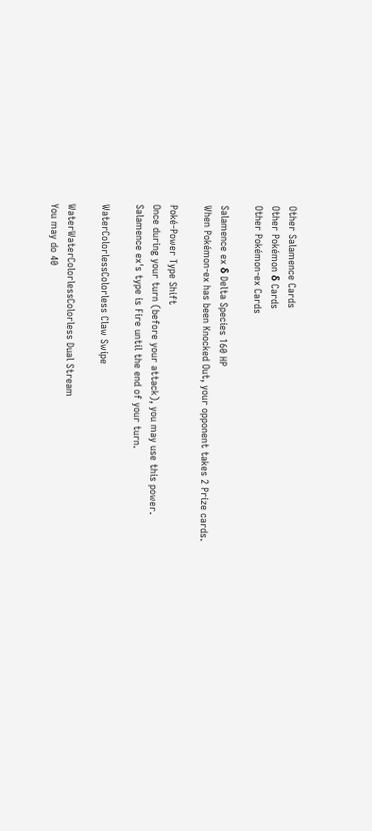Other Salamence Cards
Other Pokémon δ Cards
Other Pokémon-ex Cards

Salamence ex δ Delta Species 160 HP
When Pokémon-ex has been Knocked Out, your opponent takes 2 Prize cards.

Poké-Power Type Shift
Once during your turn (before your attack), you may use this power. Salamence ex's type is Fire until the end of your turn.

WaterColorlessColorless Claw Swipe

WaterWaterColorlessColorless Dual Stream
You may do 40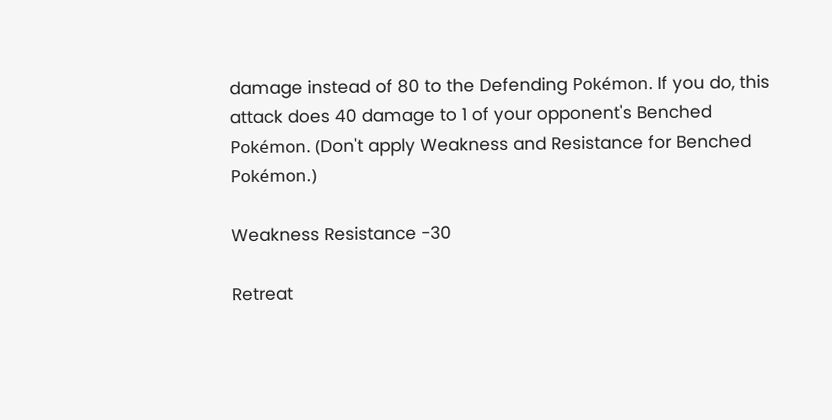damage instead of 80 to the Defending Pokémon. If you do, this attack does 40 damage to 1 of your opponent's Benched Pokémon. (Don't apply Weakness and Resistance for Benched Pokémon.)

Weakness Resistance -30

Retreat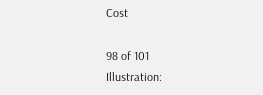Cost

98 of 101
Illustration: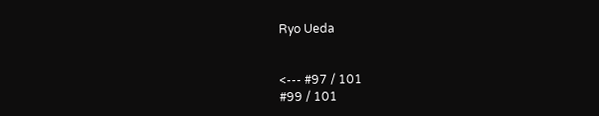Ryo Ueda


<--- #97 / 101
#99 / 101